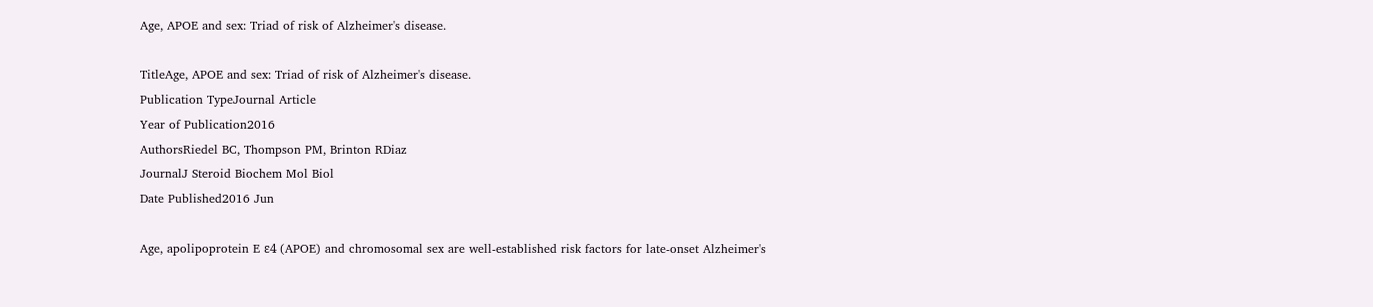Age, APOE and sex: Triad of risk of Alzheimer's disease.

TitleAge, APOE and sex: Triad of risk of Alzheimer's disease.
Publication TypeJournal Article
Year of Publication2016
AuthorsRiedel BC, Thompson PM, Brinton RDiaz
JournalJ Steroid Biochem Mol Biol
Date Published2016 Jun

Age, apolipoprotein E ε4 (APOE) and chromosomal sex are well-established risk factors for late-onset Alzheimer's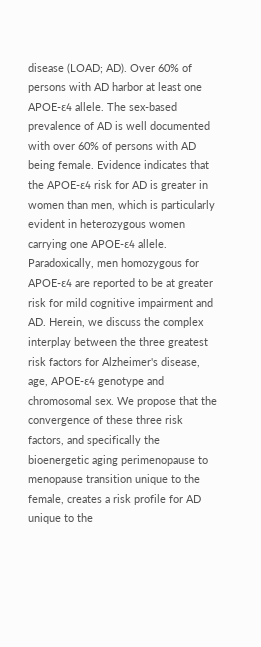disease (LOAD; AD). Over 60% of persons with AD harbor at least one APOE-ε4 allele. The sex-based prevalence of AD is well documented with over 60% of persons with AD being female. Evidence indicates that the APOE-ε4 risk for AD is greater in women than men, which is particularly evident in heterozygous women carrying one APOE-ε4 allele. Paradoxically, men homozygous for APOE-ε4 are reported to be at greater risk for mild cognitive impairment and AD. Herein, we discuss the complex interplay between the three greatest risk factors for Alzheimer's disease, age, APOE-ε4 genotype and chromosomal sex. We propose that the convergence of these three risk factors, and specifically the bioenergetic aging perimenopause to menopause transition unique to the female, creates a risk profile for AD unique to the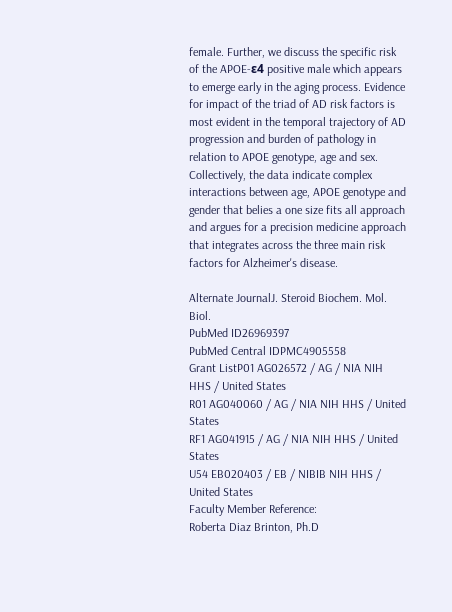female. Further, we discuss the specific risk of the APOE-ε4 positive male which appears to emerge early in the aging process. Evidence for impact of the triad of AD risk factors is most evident in the temporal trajectory of AD progression and burden of pathology in relation to APOE genotype, age and sex. Collectively, the data indicate complex interactions between age, APOE genotype and gender that belies a one size fits all approach and argues for a precision medicine approach that integrates across the three main risk factors for Alzheimer's disease.

Alternate JournalJ. Steroid Biochem. Mol. Biol.
PubMed ID26969397
PubMed Central IDPMC4905558
Grant ListP01 AG026572 / AG / NIA NIH HHS / United States
R01 AG040060 / AG / NIA NIH HHS / United States
RF1 AG041915 / AG / NIA NIH HHS / United States
U54 EB020403 / EB / NIBIB NIH HHS / United States
Faculty Member Reference:
Roberta Diaz Brinton, Ph.D